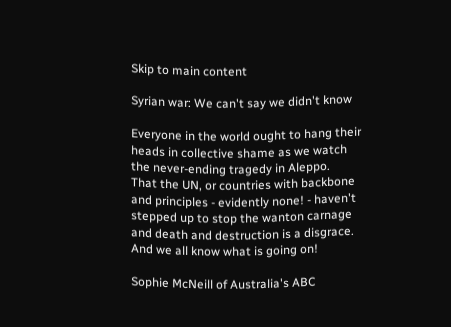Skip to main content

Syrian war: We can't say we didn't know

Everyone in the world ought to hang their heads in collective shame as we watch the never-ending tragedy in Aleppo.     That the UN, or countries with backbone and principles - evidently none! - haven't stepped up to stop the wanton carnage and death and destruction is a disgrace.    And we all know what is going on!

Sophie McNeill of Australia's ABC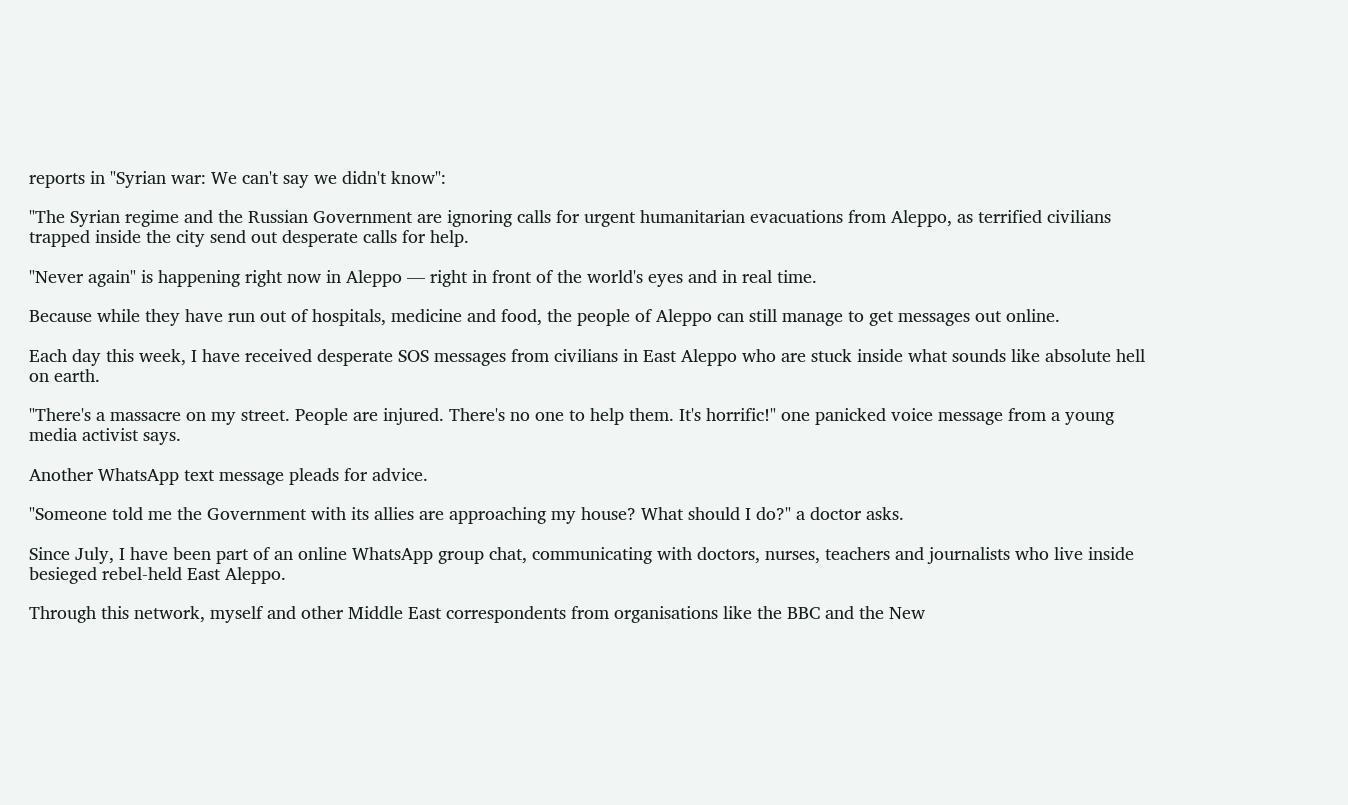reports in "Syrian war: We can't say we didn't know":

"The Syrian regime and the Russian Government are ignoring calls for urgent humanitarian evacuations from Aleppo, as terrified civilians trapped inside the city send out desperate calls for help.

"Never again" is happening right now in Aleppo — right in front of the world's eyes and in real time.

Because while they have run out of hospitals, medicine and food, the people of Aleppo can still manage to get messages out online.

Each day this week, I have received desperate SOS messages from civilians in East Aleppo who are stuck inside what sounds like absolute hell on earth.

"There's a massacre on my street. People are injured. There's no one to help them. It's horrific!" one panicked voice message from a young media activist says.

Another WhatsApp text message pleads for advice.

"Someone told me the Government with its allies are approaching my house? What should I do?" a doctor asks.

Since July, I have been part of an online WhatsApp group chat, communicating with doctors, nurses, teachers and journalists who live inside besieged rebel-held East Aleppo.

Through this network, myself and other Middle East correspondents from organisations like the BBC and the New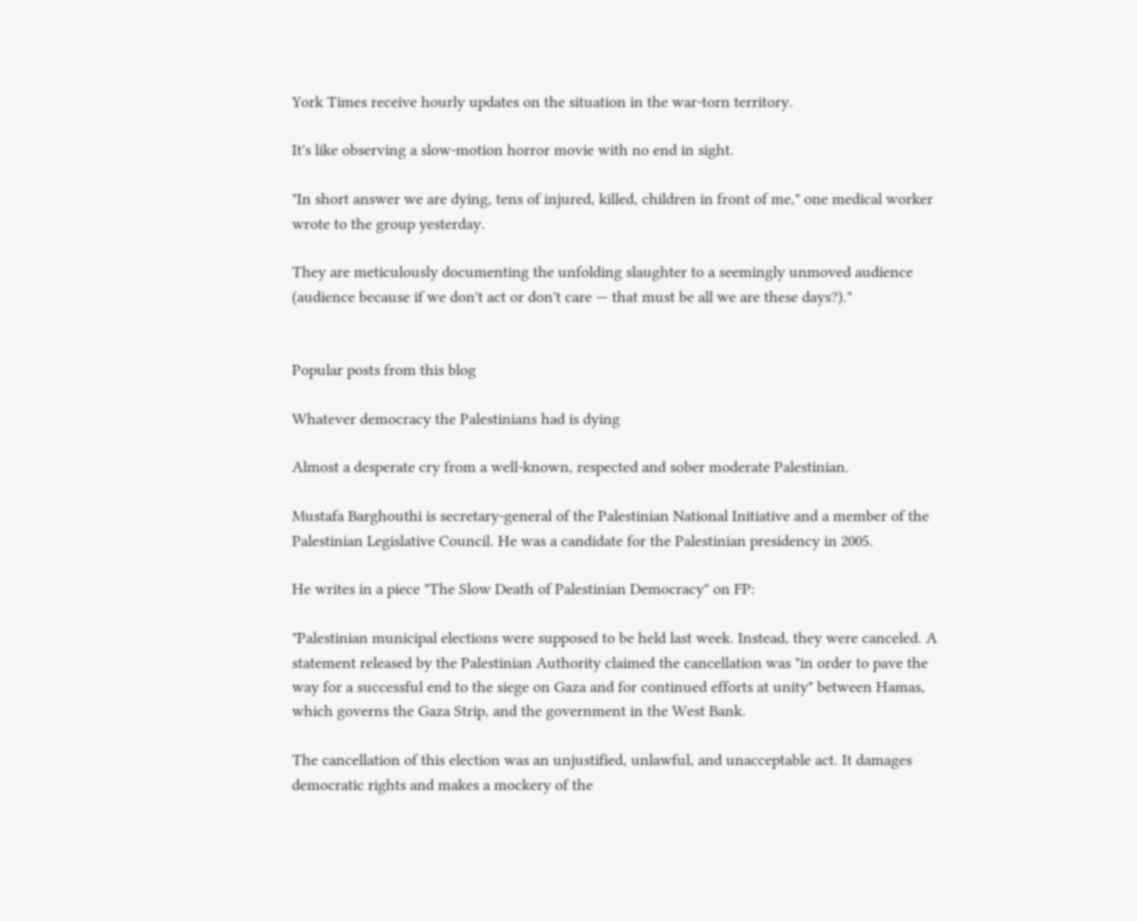York Times receive hourly updates on the situation in the war-torn territory.

It's like observing a slow-motion horror movie with no end in sight.

"In short answer we are dying, tens of injured, killed, children in front of me," one medical worker wrote to the group yesterday.

They are meticulously documenting the unfolding slaughter to a seemingly unmoved audience (audience because if we don't act or don't care — that must be all we are these days?)."


Popular posts from this blog

Whatever democracy the Palestinians had is dying

Almost a desperate cry from a well-known, respected and sober moderate Palestinian.

Mustafa Barghouthi is secretary-general of the Palestinian National Initiative and a member of the Palestinian Legislative Council. He was a candidate for the Palestinian presidency in 2005.

He writes in a piece "The Slow Death of Palestinian Democracy" on FP:

"Palestinian municipal elections were supposed to be held last week. Instead, they were canceled. A statement released by the Palestinian Authority claimed the cancellation was "in order to pave the way for a successful end to the siege on Gaza and for continued efforts at unity" between Hamas, which governs the Gaza Strip, and the government in the West Bank.

The cancellation of this election was an unjustified, unlawful, and unacceptable act. It damages democratic rights and makes a mockery of the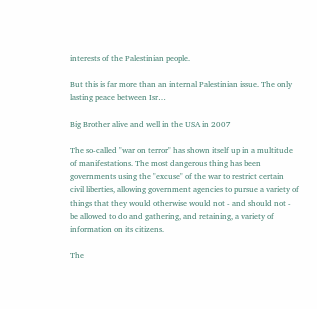interests of the Palestinian people.

But this is far more than an internal Palestinian issue. The only lasting peace between Isr…

Big Brother alive and well in the USA in 2007

The so-called "war on terror" has shown itself up in a multitude of manifestations. The most dangerous thing has been governments using the "excuse" of the war to restrict certain civil liberties, allowing government agencies to pursue a variety of things that they would otherwise would not - and should not - be allowed to do and gathering, and retaining, a variety of information on its citizens.

The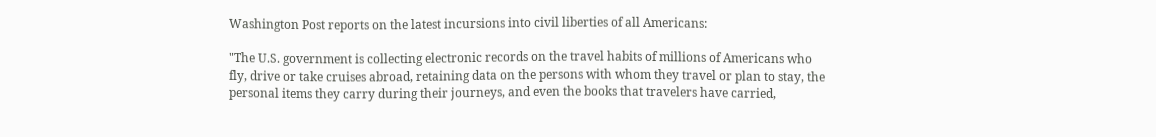Washington Post reports on the latest incursions into civil liberties of all Americans:

"The U.S. government is collecting electronic records on the travel habits of millions of Americans who fly, drive or take cruises abroad, retaining data on the persons with whom they travel or plan to stay, the personal items they carry during their journeys, and even the books that travelers have carried,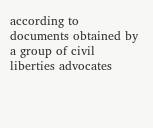according to documents obtained by a group of civil liberties advocates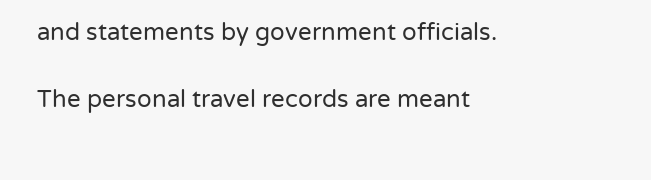and statements by government officials.

The personal travel records are meant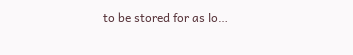to be stored for as lo…